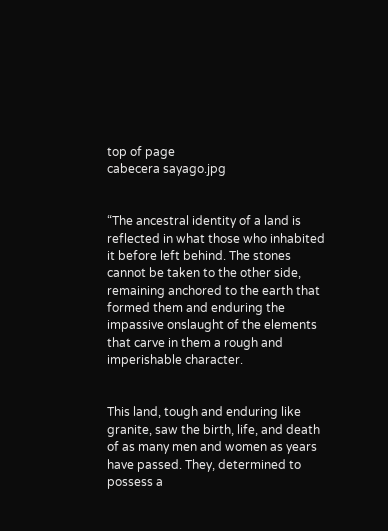top of page
cabecera sayago.jpg


“The ancestral identity of a land is reflected in what those who inhabited it before left behind. The stones cannot be taken to the other side, remaining anchored to the earth that formed them and enduring the impassive onslaught of the elements that carve in them a rough and imperishable character.


This land, tough and enduring like granite, saw the birth, life, and death of as many men and women as years have passed. They, determined to possess a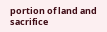portion of land and sacrifice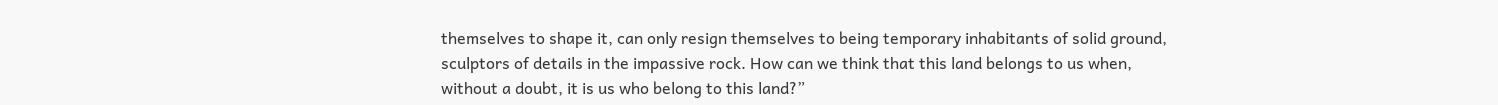themselves to shape it, can only resign themselves to being temporary inhabitants of solid ground, sculptors of details in the impassive rock. How can we think that this land belongs to us when, without a doubt, it is us who belong to this land?”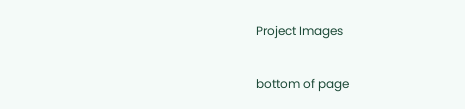Project Images

bottom of page